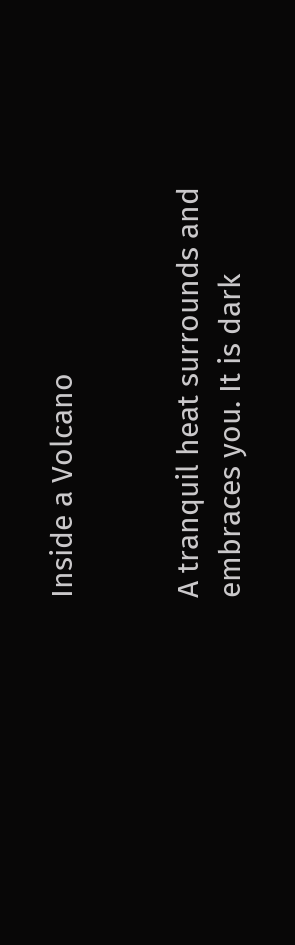Inside a Volcano


A tranquil heat surrounds and embraces you. It is dark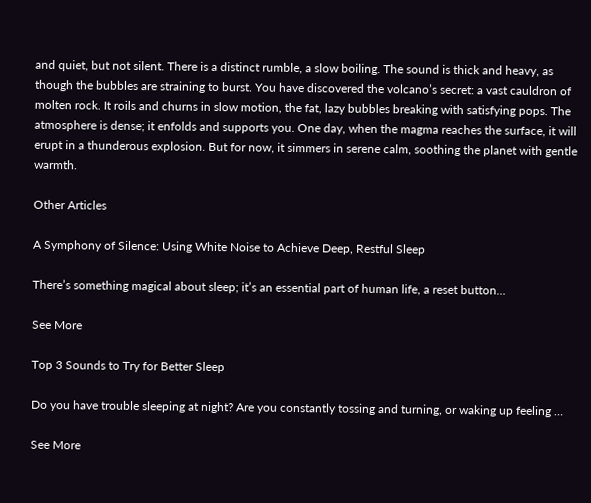and quiet, but not silent. There is a distinct rumble, a slow boiling. The sound is thick and heavy, as though the bubbles are straining to burst. You have discovered the volcano’s secret: a vast cauldron of molten rock. It roils and churns in slow motion, the fat, lazy bubbles breaking with satisfying pops. The atmosphere is dense; it enfolds and supports you. One day, when the magma reaches the surface, it will erupt in a thunderous explosion. But for now, it simmers in serene calm, soothing the planet with gentle warmth.

Other Articles

A Symphony of Silence: Using White Noise to Achieve Deep, Restful Sleep

There’s something magical about sleep; it’s an essential part of human life, a reset button…

See More

Top 3 Sounds to Try for Better Sleep

Do you have trouble sleeping at night? Are you constantly tossing and turning, or waking up feeling …

See More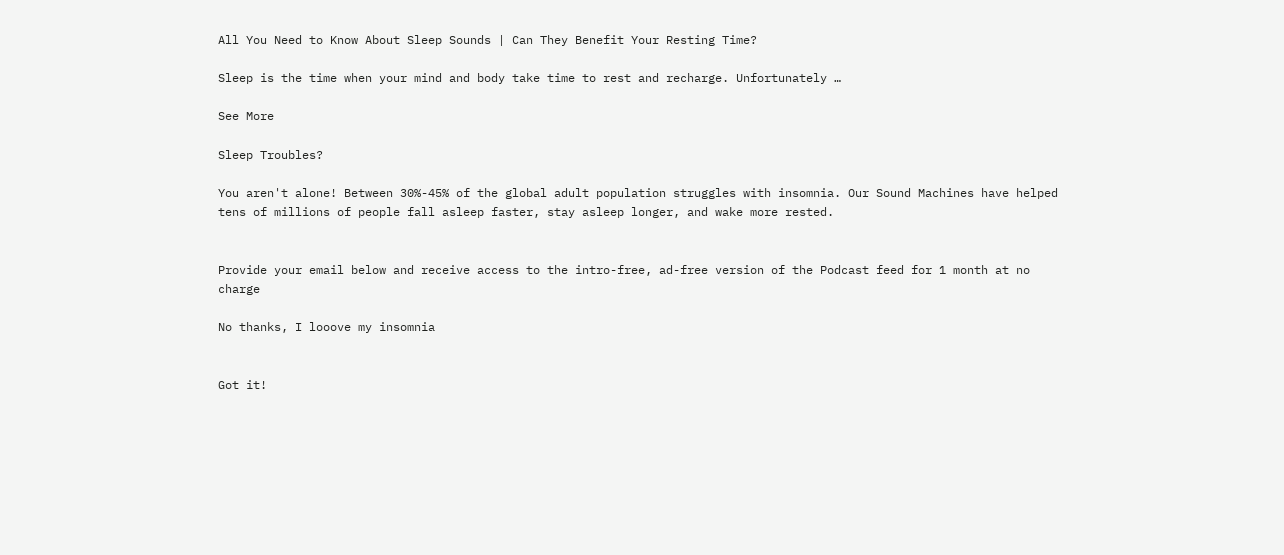All You Need to Know About Sleep Sounds | Can They Benefit Your Resting Time?

Sleep is the time when your mind and body take time to rest and recharge. Unfortunately …

See More

Sleep Troubles?

You aren't alone! Between 30%-45% of the global adult population struggles with insomnia. Our Sound Machines have helped tens of millions of people fall asleep faster, stay asleep longer, and wake more rested.


Provide your email below and receive access to the intro-free, ad-free version of the Podcast feed for 1 month at no charge

No thanks, I looove my insomnia


Got it!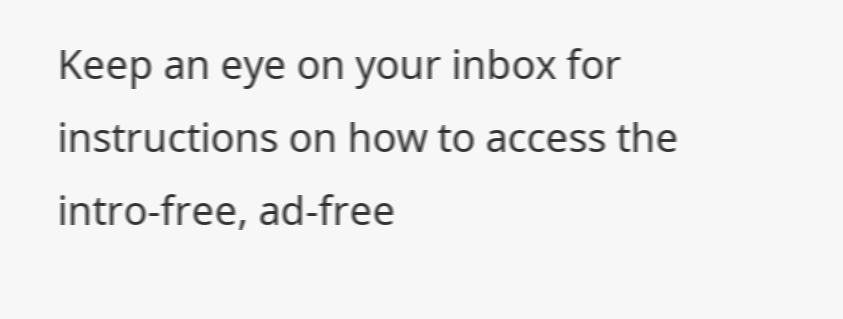Keep an eye on your inbox for instructions on how to access the intro-free, ad-free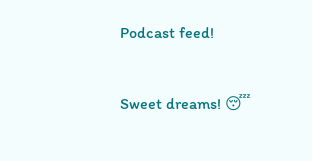Podcast feed!


Sweet dreams! 😴